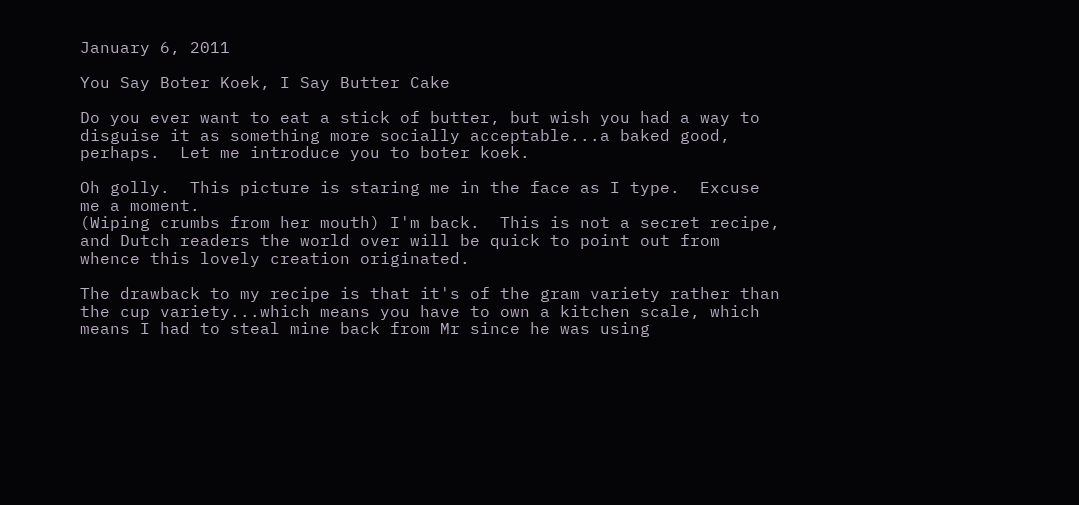January 6, 2011

You Say Boter Koek, I Say Butter Cake

Do you ever want to eat a stick of butter, but wish you had a way to disguise it as something more socially acceptable...a baked good, perhaps.  Let me introduce you to boter koek.

Oh golly.  This picture is staring me in the face as I type.  Excuse me a moment.
(Wiping crumbs from her mouth) I'm back.  This is not a secret recipe, and Dutch readers the world over will be quick to point out from whence this lovely creation originated.

The drawback to my recipe is that it's of the gram variety rather than the cup variety...which means you have to own a kitchen scale, which means I had to steal mine back from Mr since he was using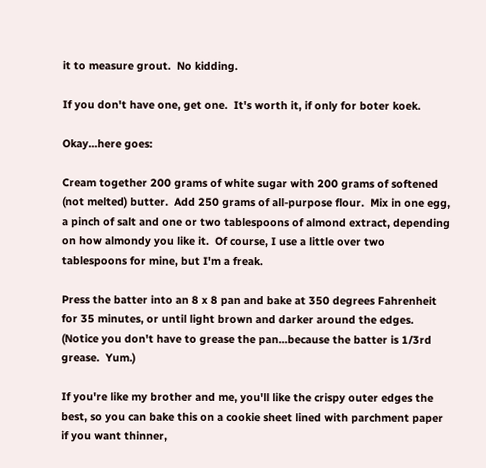it to measure grout.  No kidding.

If you don't have one, get one.  It's worth it, if only for boter koek.

Okay...here goes:

Cream together 200 grams of white sugar with 200 grams of softened (not melted) butter.  Add 250 grams of all-purpose flour.  Mix in one egg, a pinch of salt and one or two tablespoons of almond extract, depending on how almondy you like it.  Of course, I use a little over two tablespoons for mine, but I'm a freak.

Press the batter into an 8 x 8 pan and bake at 350 degrees Fahrenheit for 35 minutes, or until light brown and darker around the edges.  (Notice you don't have to grease the pan...because the batter is 1/3rd grease.  Yum.)

If you're like my brother and me, you'll like the crispy outer edges the best, so you can bake this on a cookie sheet lined with parchment paper if you want thinner,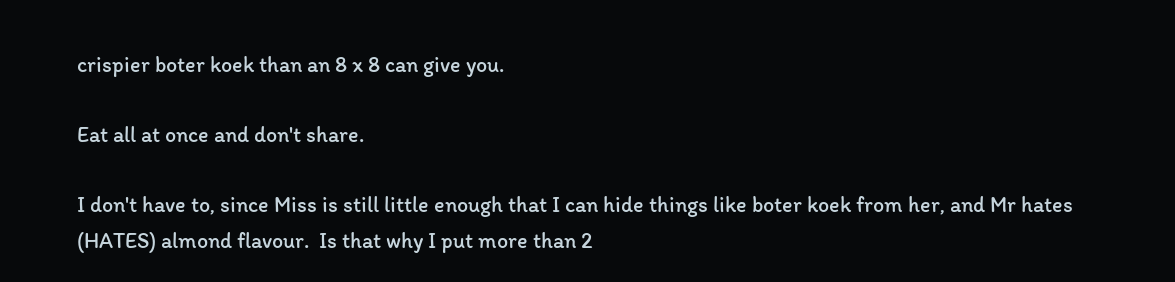crispier boter koek than an 8 x 8 can give you.

Eat all at once and don't share.

I don't have to, since Miss is still little enough that I can hide things like boter koek from her, and Mr hates (HATES) almond flavour.  Is that why I put more than 2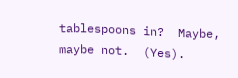tablespoons in?  Maybe, maybe not.  (Yes).